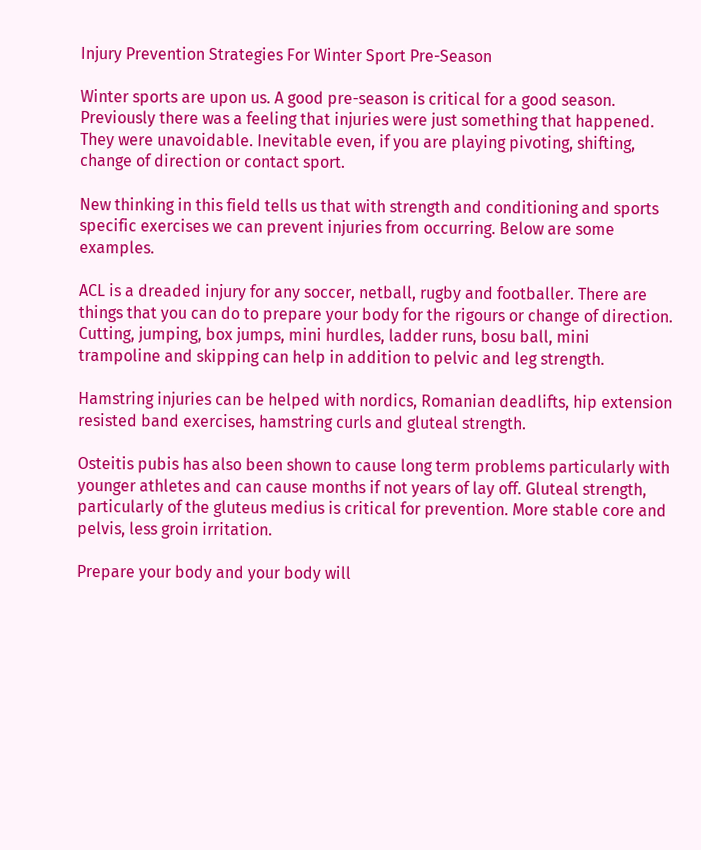Injury Prevention Strategies For Winter Sport Pre-Season

Winter sports are upon us. A good pre-season is critical for a good season. Previously there was a feeling that injuries were just something that happened. They were unavoidable. Inevitable even, if you are playing pivoting, shifting, change of direction or contact sport.

New thinking in this field tells us that with strength and conditioning and sports specific exercises we can prevent injuries from occurring. Below are some examples.

ACL is a dreaded injury for any soccer, netball, rugby and footballer. There are things that you can do to prepare your body for the rigours or change of direction. Cutting, jumping, box jumps, mini hurdles, ladder runs, bosu ball, mini trampoline and skipping can help in addition to pelvic and leg strength.

Hamstring injuries can be helped with nordics, Romanian deadlifts, hip extension resisted band exercises, hamstring curls and gluteal strength.

Osteitis pubis has also been shown to cause long term problems particularly with younger athletes and can cause months if not years of lay off. Gluteal strength, particularly of the gluteus medius is critical for prevention. More stable core and pelvis, less groin irritation.

Prepare your body and your body will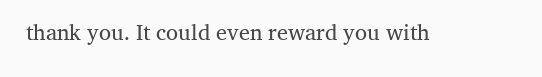thank you. It could even reward you with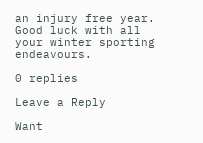an injury free year. Good luck with all your winter sporting endeavours.

0 replies

Leave a Reply

Want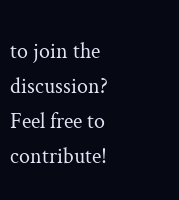to join the discussion?
Feel free to contribute!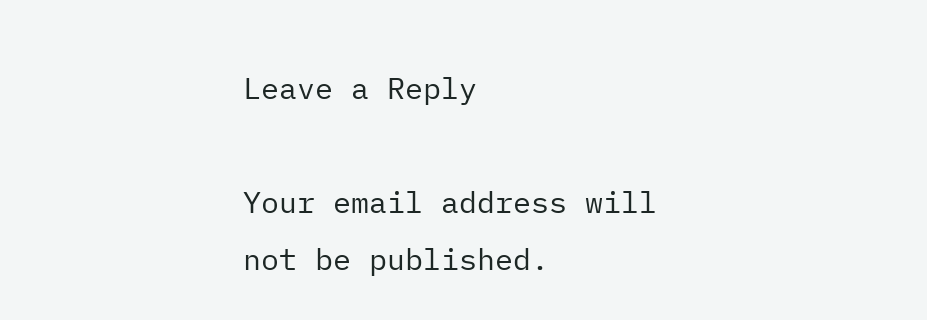Leave a Reply

Your email address will not be published.